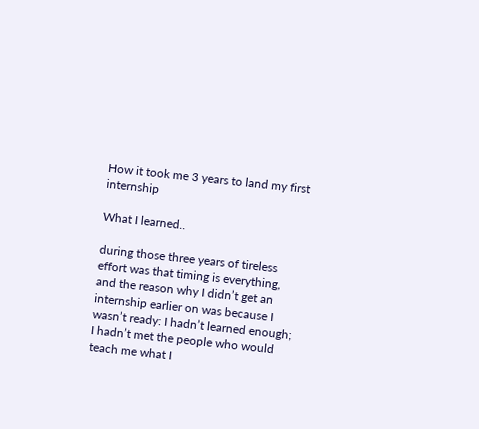How it took me 3 years to land my first internship

What I learned..

during those three years of tireless effort was that timing is everything, and the reason why I didn’t get an internship earlier on was because I wasn’t ready: I hadn’t learned enough; I hadn’t met the people who would teach me what I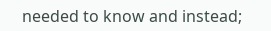needed to know and instead;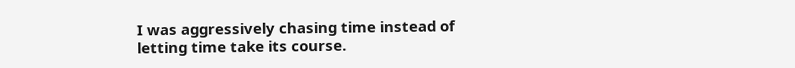I was aggressively chasing time instead of letting time take its course.